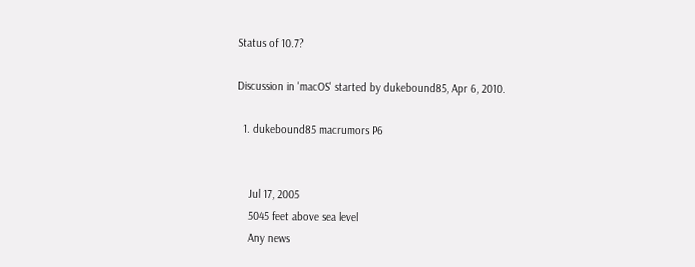Status of 10.7?

Discussion in 'macOS' started by dukebound85, Apr 6, 2010.

  1. dukebound85 macrumors P6


    Jul 17, 2005
    5045 feet above sea level
    Any news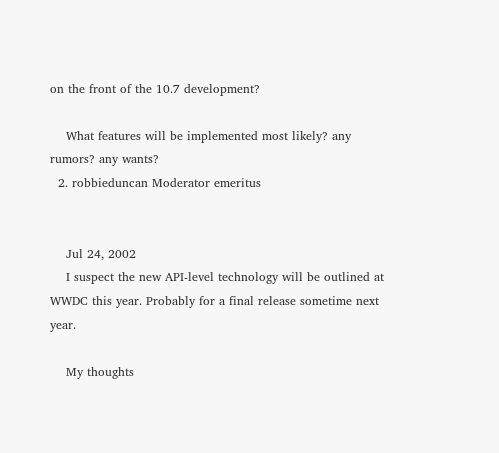on the front of the 10.7 development?

    What features will be implemented most likely? any rumors? any wants?
  2. robbieduncan Moderator emeritus


    Jul 24, 2002
    I suspect the new API-level technology will be outlined at WWDC this year. Probably for a final release sometime next year.

    My thoughts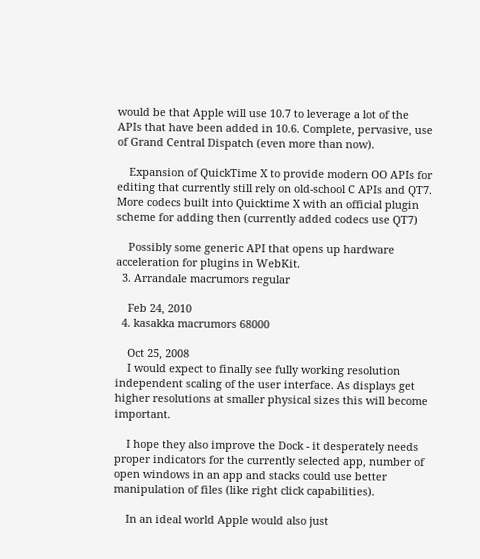would be that Apple will use 10.7 to leverage a lot of the APIs that have been added in 10.6. Complete, pervasive, use of Grand Central Dispatch (even more than now).

    Expansion of QuickTime X to provide modern OO APIs for editing that currently still rely on old-school C APIs and QT7. More codecs built into Quicktime X with an official plugin scheme for adding then (currently added codecs use QT7)

    Possibly some generic API that opens up hardware acceleration for plugins in WebKit.
  3. Arrandale macrumors regular

    Feb 24, 2010
  4. kasakka macrumors 68000

    Oct 25, 2008
    I would expect to finally see fully working resolution independent scaling of the user interface. As displays get higher resolutions at smaller physical sizes this will become important.

    I hope they also improve the Dock - it desperately needs proper indicators for the currently selected app, number of open windows in an app and stacks could use better manipulation of files (like right click capabilities).

    In an ideal world Apple would also just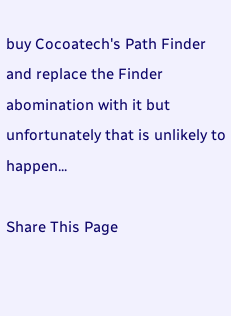buy Cocoatech's Path Finder and replace the Finder abomination with it but unfortunately that is unlikely to happen...

Share This Page